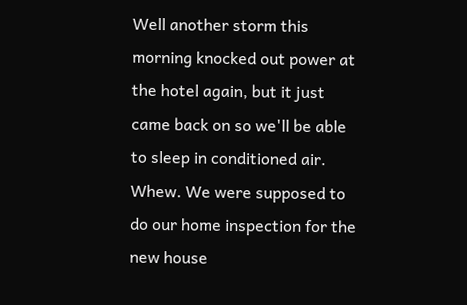Well another storm this morning knocked out power at the hotel again, but it just came back on so we'll be able to sleep in conditioned air. Whew. We were supposed to do our home inspection for the new house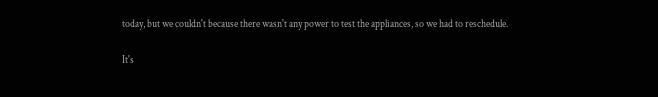today, but we couldn't because there wasn't any power to test the appliances, so we had to reschedule.

It's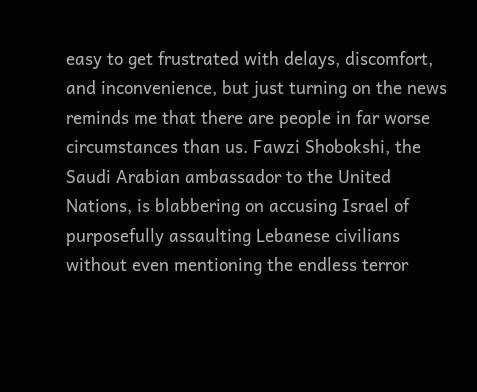easy to get frustrated with delays, discomfort, and inconvenience, but just turning on the news reminds me that there are people in far worse circumstances than us. Fawzi Shobokshi, the Saudi Arabian ambassador to the United Nations, is blabbering on accusing Israel of purposefully assaulting Lebanese civilians without even mentioning the endless terror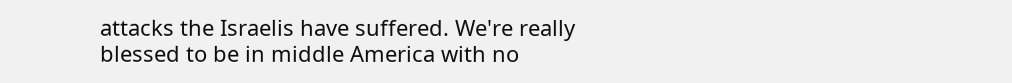attacks the Israelis have suffered. We're really blessed to be in middle America with no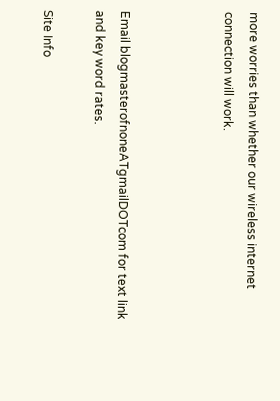more worries than whether our wireless internet connection will work.



Email blogmasterofnoneATgmailDOTcom for text link and key word rates.

Site Info